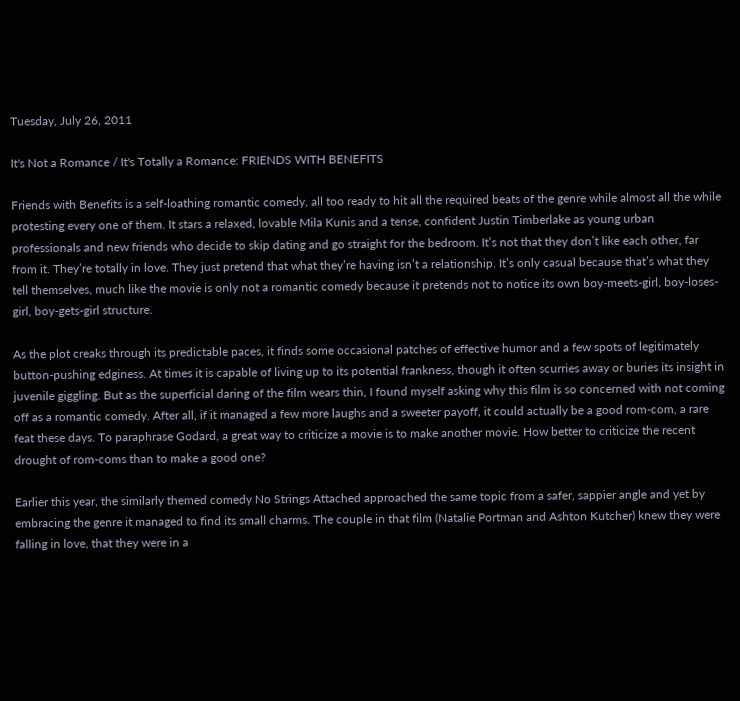Tuesday, July 26, 2011

It's Not a Romance / It's Totally a Romance: FRIENDS WITH BENEFITS

Friends with Benefits is a self-loathing romantic comedy, all too ready to hit all the required beats of the genre while almost all the while protesting every one of them. It stars a relaxed, lovable Mila Kunis and a tense, confident Justin Timberlake as young urban professionals and new friends who decide to skip dating and go straight for the bedroom. It’s not that they don’t like each other, far from it. They’re totally in love. They just pretend that what they’re having isn’t a relationship. It’s only casual because that’s what they tell themselves, much like the movie is only not a romantic comedy because it pretends not to notice its own boy-meets-girl, boy-loses-girl, boy-gets-girl structure.

As the plot creaks through its predictable paces, it finds some occasional patches of effective humor and a few spots of legitimately button-pushing edginess. At times it is capable of living up to its potential frankness, though it often scurries away or buries its insight in juvenile giggling. But as the superficial daring of the film wears thin, I found myself asking why this film is so concerned with not coming off as a romantic comedy. After all, if it managed a few more laughs and a sweeter payoff, it could actually be a good rom-com, a rare feat these days. To paraphrase Godard, a great way to criticize a movie is to make another movie. How better to criticize the recent drought of rom-coms than to make a good one?

Earlier this year, the similarly themed comedy No Strings Attached approached the same topic from a safer, sappier angle and yet by embracing the genre it managed to find its small charms. The couple in that film (Natalie Portman and Ashton Kutcher) knew they were falling in love, that they were in a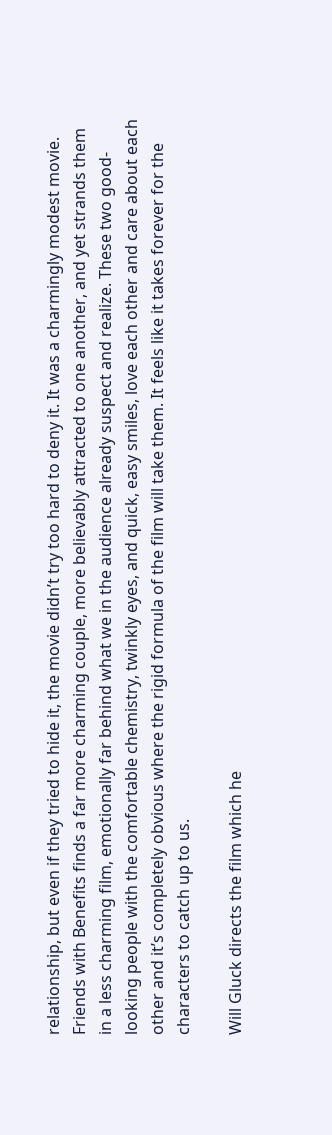relationship, but even if they tried to hide it, the movie didn’t try too hard to deny it. It was a charmingly modest movie. Friends with Benefits finds a far more charming couple, more believably attracted to one another, and yet strands them in a less charming film, emotionally far behind what we in the audience already suspect and realize. These two good-looking people with the comfortable chemistry, twinkly eyes, and quick, easy smiles, love each other and care about each other and it’s completely obvious where the rigid formula of the film will take them. It feels like it takes forever for the characters to catch up to us.

Will Gluck directs the film which he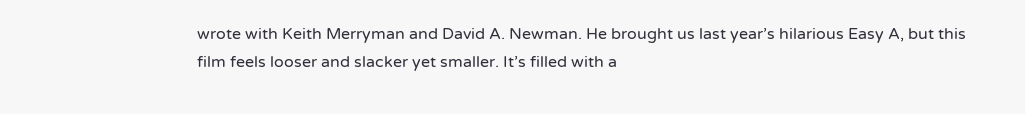wrote with Keith Merryman and David A. Newman. He brought us last year’s hilarious Easy A, but this film feels looser and slacker yet smaller. It’s filled with a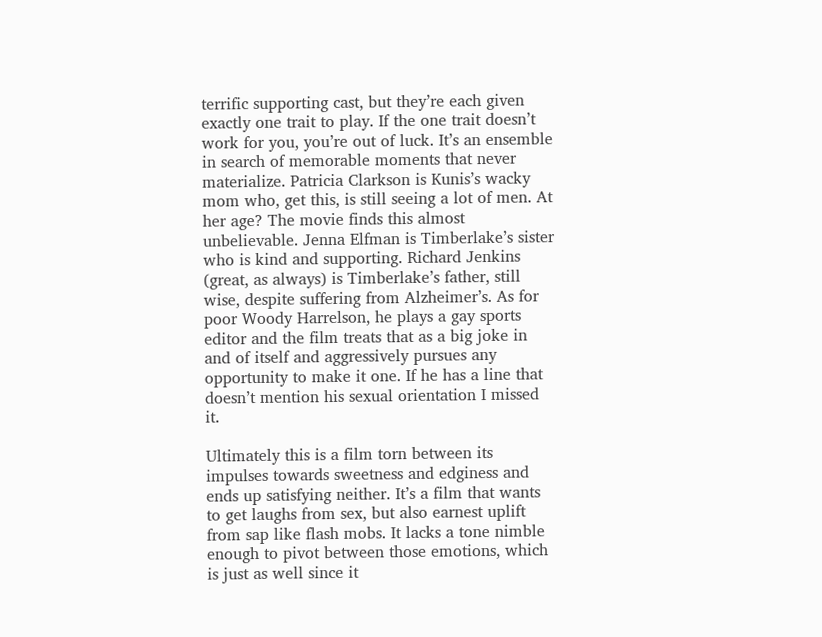terrific supporting cast, but they’re each given exactly one trait to play. If the one trait doesn’t work for you, you’re out of luck. It’s an ensemble in search of memorable moments that never materialize. Patricia Clarkson is Kunis’s wacky mom who, get this, is still seeing a lot of men. At her age? The movie finds this almost unbelievable. Jenna Elfman is Timberlake’s sister who is kind and supporting. Richard Jenkins (great, as always) is Timberlake’s father, still wise, despite suffering from Alzheimer’s. As for poor Woody Harrelson, he plays a gay sports editor and the film treats that as a big joke in and of itself and aggressively pursues any opportunity to make it one. If he has a line that doesn’t mention his sexual orientation I missed it.

Ultimately this is a film torn between its impulses towards sweetness and edginess and ends up satisfying neither. It’s a film that wants to get laughs from sex, but also earnest uplift from sap like flash mobs. It lacks a tone nimble enough to pivot between those emotions, which is just as well since it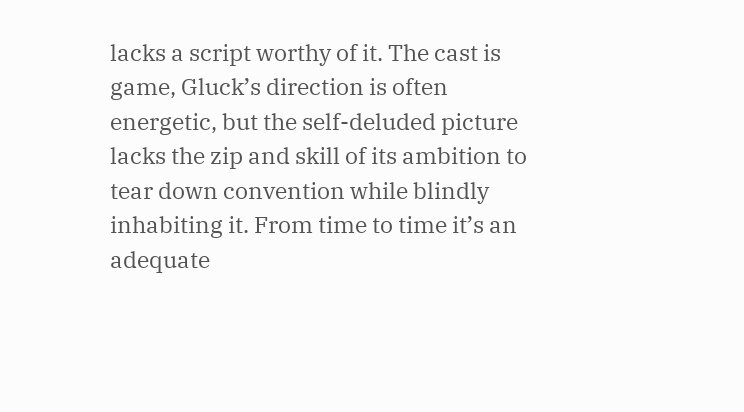lacks a script worthy of it. The cast is game, Gluck’s direction is often energetic, but the self-deluded picture lacks the zip and skill of its ambition to tear down convention while blindly inhabiting it. From time to time it’s an adequate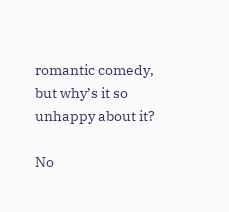romantic comedy, but why’s it so unhappy about it?

No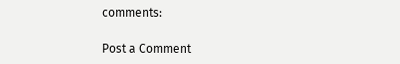comments:

Post a Comment